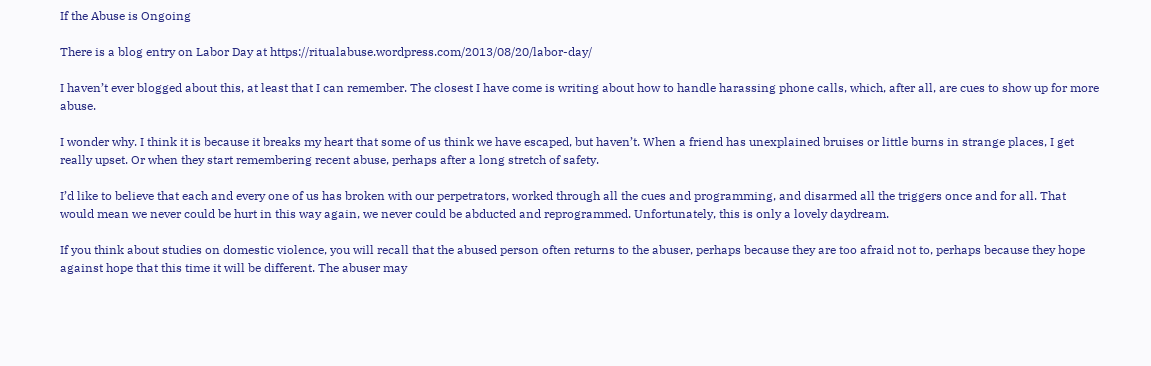If the Abuse is Ongoing

There is a blog entry on Labor Day at https://ritualabuse.wordpress.com/2013/08/20/labor-day/

I haven’t ever blogged about this, at least that I can remember. The closest I have come is writing about how to handle harassing phone calls, which, after all, are cues to show up for more abuse.

I wonder why. I think it is because it breaks my heart that some of us think we have escaped, but haven’t. When a friend has unexplained bruises or little burns in strange places, I get really upset. Or when they start remembering recent abuse, perhaps after a long stretch of safety.

I’d like to believe that each and every one of us has broken with our perpetrators, worked through all the cues and programming, and disarmed all the triggers once and for all. That would mean we never could be hurt in this way again, we never could be abducted and reprogrammed. Unfortunately, this is only a lovely daydream.

If you think about studies on domestic violence, you will recall that the abused person often returns to the abuser, perhaps because they are too afraid not to, perhaps because they hope against hope that this time it will be different. The abuser may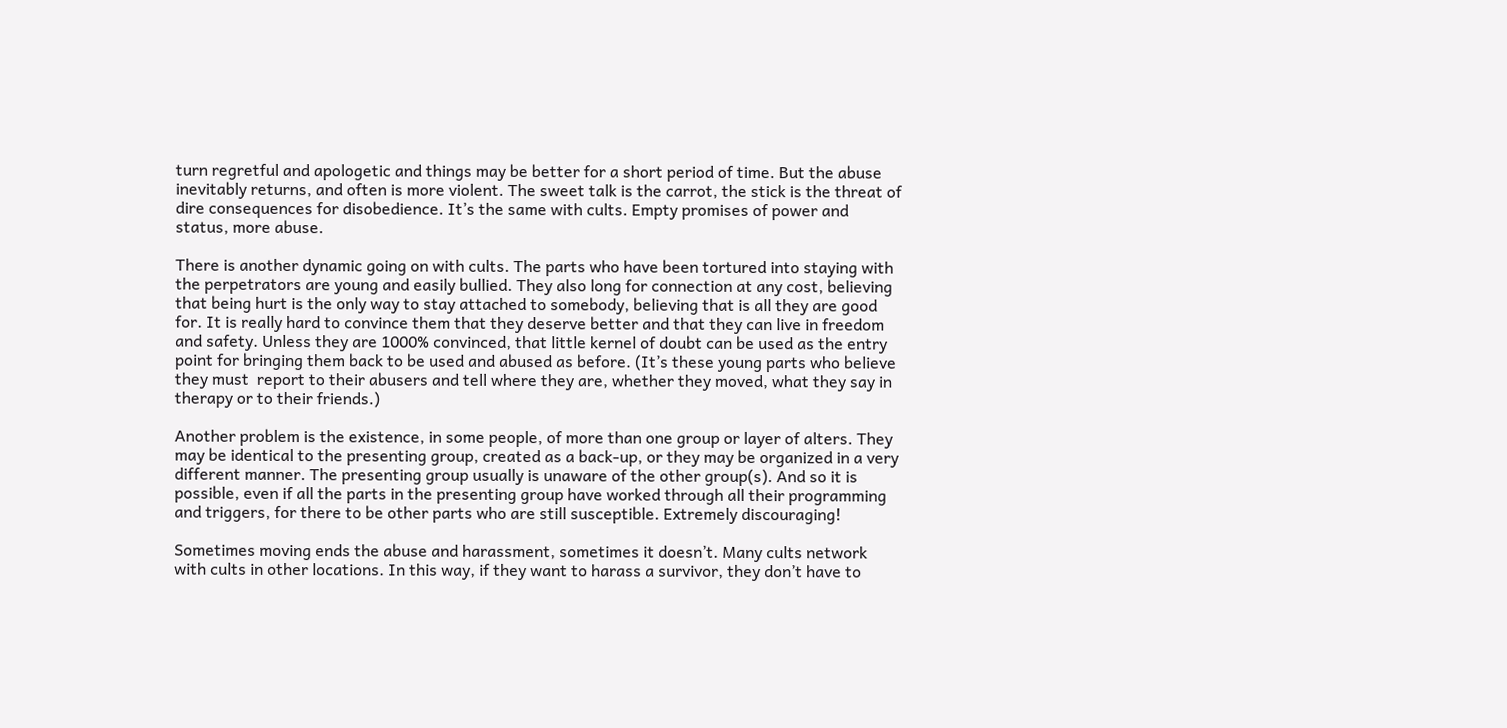turn regretful and apologetic and things may be better for a short period of time. But the abuse inevitably returns, and often is more violent. The sweet talk is the carrot, the stick is the threat of dire consequences for disobedience. It’s the same with cults. Empty promises of power and status, more abuse.

There is another dynamic going on with cults. The parts who have been tortured into staying with the perpetrators are young and easily bullied. They also long for connection at any cost, believing that being hurt is the only way to stay attached to somebody, believing that is all they are good for. It is really hard to convince them that they deserve better and that they can live in freedom and safety. Unless they are 1000% convinced, that little kernel of doubt can be used as the entry point for bringing them back to be used and abused as before. (It’s these young parts who believe they must  report to their abusers and tell where they are, whether they moved, what they say in therapy or to their friends.)

Another problem is the existence, in some people, of more than one group or layer of alters. They may be identical to the presenting group, created as a back-up, or they may be organized in a very different manner. The presenting group usually is unaware of the other group(s). And so it is possible, even if all the parts in the presenting group have worked through all their programming and triggers, for there to be other parts who are still susceptible. Extremely discouraging!

Sometimes moving ends the abuse and harassment, sometimes it doesn’t. Many cults network with cults in other locations. In this way, if they want to harass a survivor, they don’t have to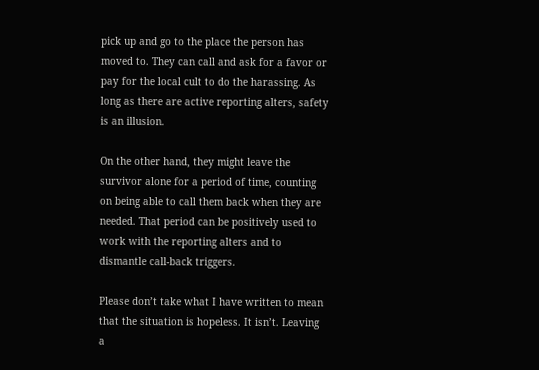pick up and go to the place the person has moved to. They can call and ask for a favor or pay for the local cult to do the harassing. As long as there are active reporting alters, safety is an illusion.

On the other hand, they might leave the survivor alone for a period of time, counting on being able to call them back when they are needed. That period can be positively used to work with the reporting alters and to dismantle call-back triggers.

Please don’t take what I have written to mean that the situation is hopeless. It isn’t. Leaving a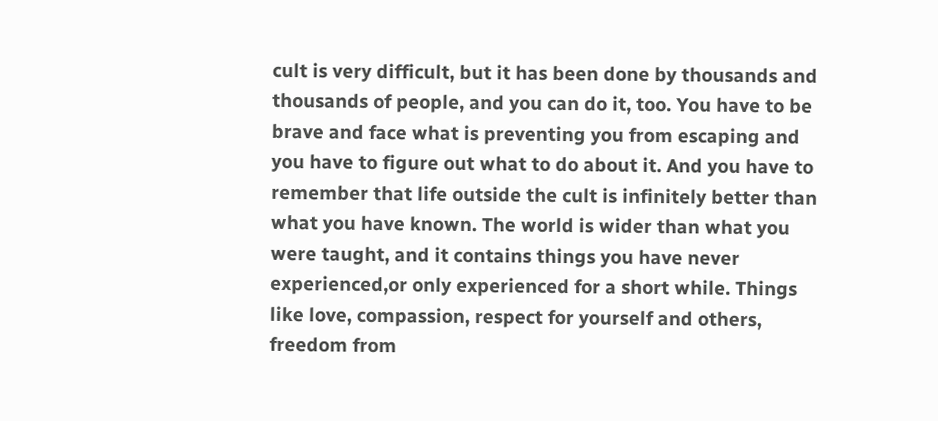cult is very difficult, but it has been done by thousands and thousands of people, and you can do it, too. You have to be brave and face what is preventing you from escaping and you have to figure out what to do about it. And you have to remember that life outside the cult is infinitely better than what you have known. The world is wider than what you were taught, and it contains things you have never experienced,or only experienced for a short while. Things like love, compassion, respect for yourself and others, freedom from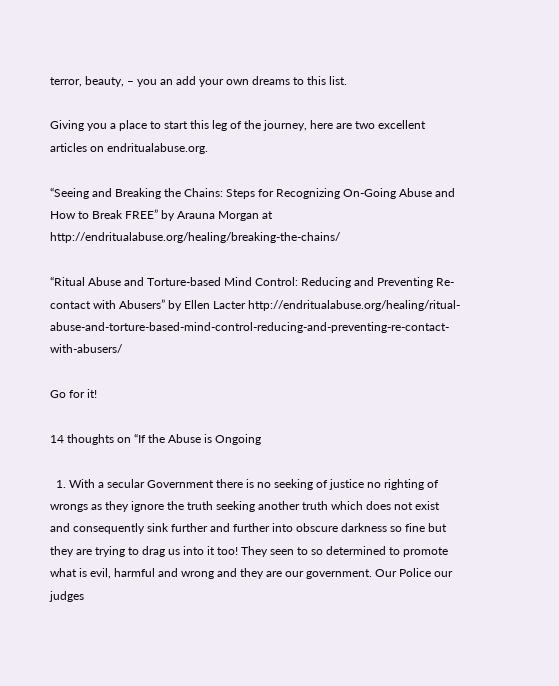terror, beauty, – you an add your own dreams to this list.

Giving you a place to start this leg of the journey, here are two excellent articles on endritualabuse.org.

“Seeing and Breaking the Chains: Steps for Recognizing On-Going Abuse and How to Break FREE” by Arauna Morgan at http://endritualabuse.org/healing/breaking-the-chains/

“Ritual Abuse and Torture-based Mind Control: Reducing and Preventing Re-contact with Abusers” by Ellen Lacter http://endritualabuse.org/healing/ritual-abuse-and-torture-based-mind-control-reducing-and-preventing-re-contact-with-abusers/

Go for it!

14 thoughts on “If the Abuse is Ongoing

  1. With a secular Government there is no seeking of justice no righting of wrongs as they ignore the truth seeking another truth which does not exist and consequently sink further and further into obscure darkness so fine but they are trying to drag us into it too! They seen to so determined to promote what is evil, harmful and wrong and they are our government. Our Police our judges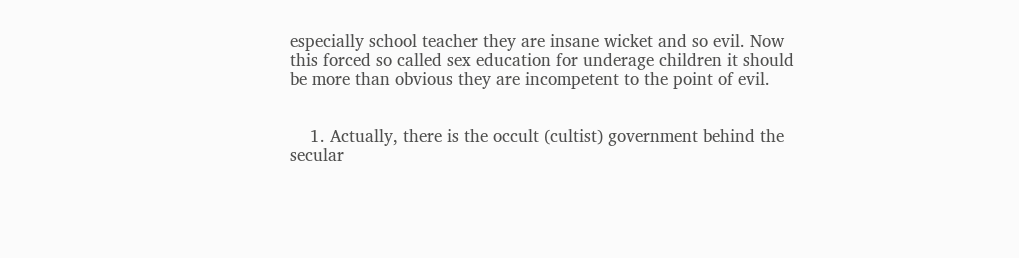especially school teacher they are insane wicket and so evil. Now this forced so called sex education for underage children it should be more than obvious they are incompetent to the point of evil.


    1. Actually, there is the occult (cultist) government behind the secular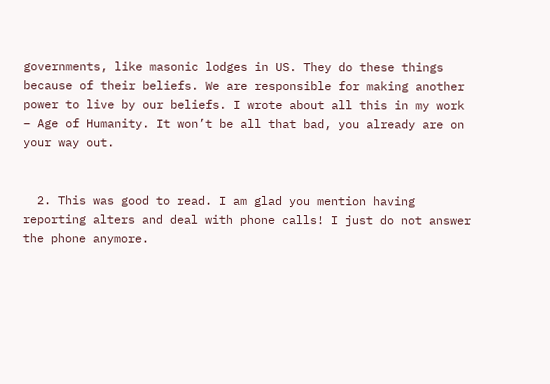governments, like masonic lodges in US. They do these things because of their beliefs. We are responsible for making another power to live by our beliefs. I wrote about all this in my work – Age of Humanity. It won’t be all that bad, you already are on your way out.


  2. This was good to read. I am glad you mention having reporting alters and deal with phone calls! I just do not answer the phone anymore.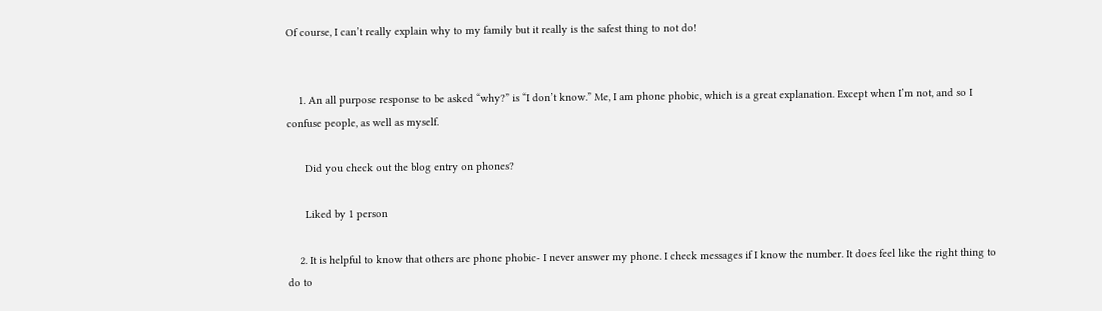Of course, I can’t really explain why to my family but it really is the safest thing to not do!


    1. An all purpose response to be asked “why?” is “I don’t know.” Me, I am phone phobic, which is a great explanation. Except when I’m not, and so I confuse people, as well as myself.

      Did you check out the blog entry on phones?

      Liked by 1 person

    2. It is helpful to know that others are phone phobic- I never answer my phone. I check messages if I know the number. It does feel like the right thing to do to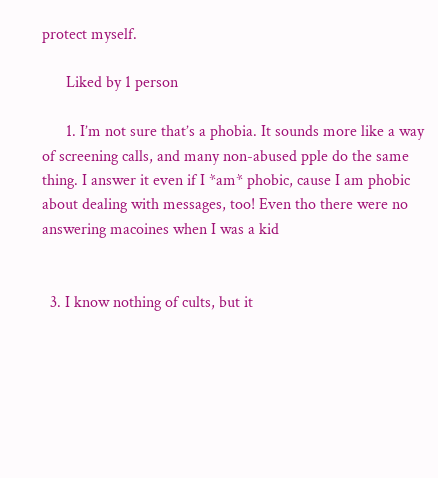protect myself.

      Liked by 1 person

      1. I’m not sure that’s a phobia. It sounds more like a way of screening calls, and many non-abused pple do the same thing. I answer it even if I *am* phobic, cause I am phobic about dealing with messages, too! Even tho there were no answering macoines when I was a kid


  3. I know nothing of cults, but it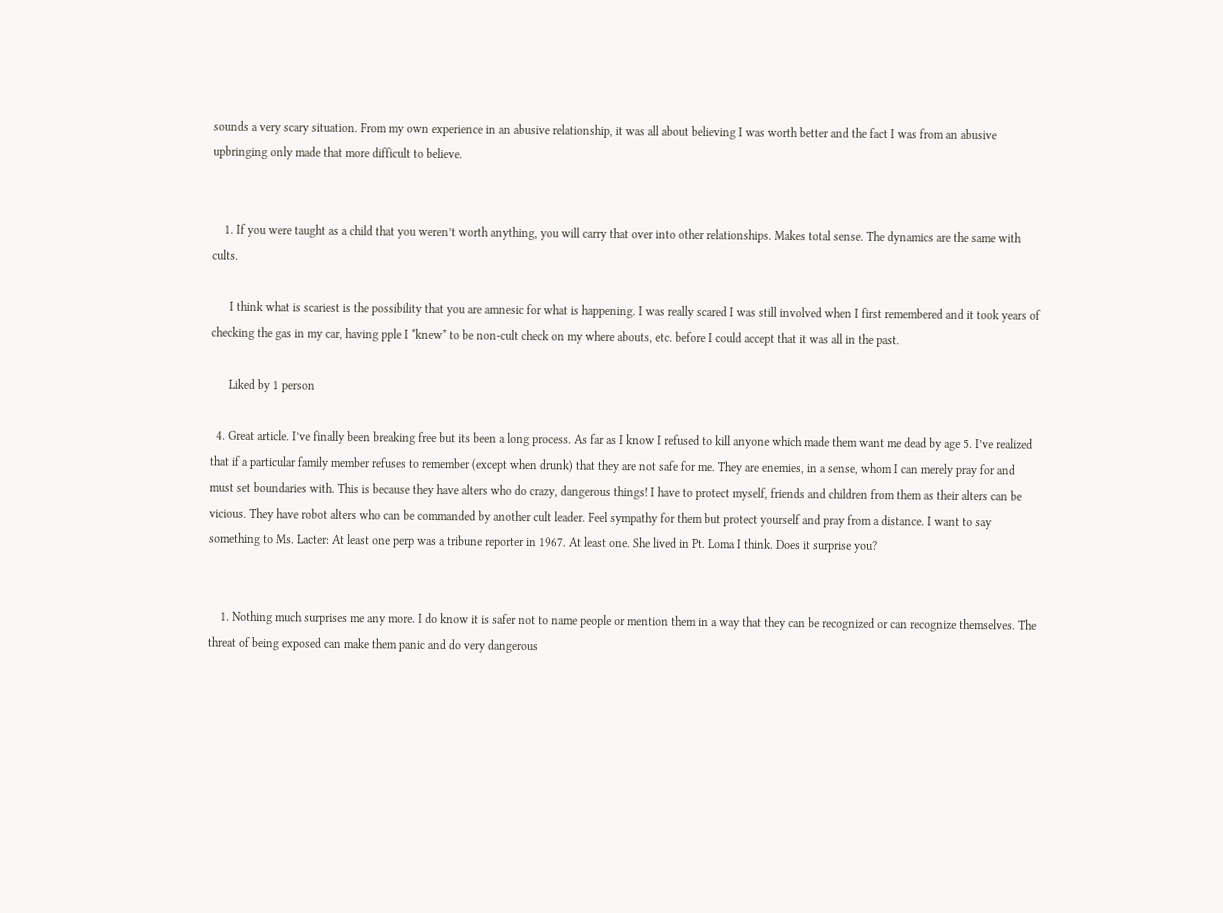sounds a very scary situation. From my own experience in an abusive relationship, it was all about believing I was worth better and the fact I was from an abusive upbringing only made that more difficult to believe.


    1. If you were taught as a child that you weren’t worth anything, you will carry that over into other relationships. Makes total sense. The dynamics are the same with cults.

      I think what is scariest is the possibility that you are amnesic for what is happening. I was really scared I was still involved when I first remembered and it took years of checking the gas in my car, having pple I *knew* to be non-cult check on my where abouts, etc. before I could accept that it was all in the past.

      Liked by 1 person

  4. Great article. I’ve finally been breaking free but its been a long process. As far as I know I refused to kill anyone which made them want me dead by age 5. I’ve realized that if a particular family member refuses to remember (except when drunk) that they are not safe for me. They are enemies, in a sense, whom I can merely pray for and must set boundaries with. This is because they have alters who do crazy, dangerous things! I have to protect myself, friends and children from them as their alters can be vicious. They have robot alters who can be commanded by another cult leader. Feel sympathy for them but protect yourself and pray from a distance. I want to say something to Ms. Lacter: At least one perp was a tribune reporter in 1967. At least one. She lived in Pt. Loma I think. Does it surprise you?


    1. Nothing much surprises me any more. I do know it is safer not to name people or mention them in a way that they can be recognized or can recognize themselves. The threat of being exposed can make them panic and do very dangerous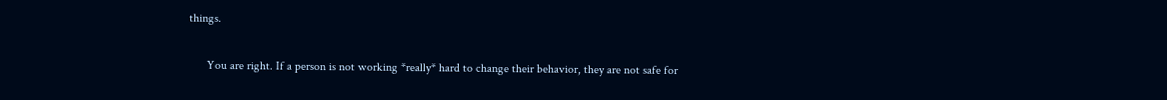things.

      You are right. If a person is not working *really* hard to change their behavior, they are not safe for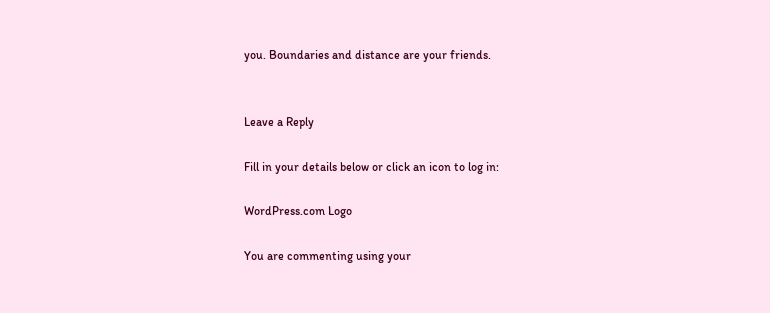you. Boundaries and distance are your friends.


Leave a Reply

Fill in your details below or click an icon to log in:

WordPress.com Logo

You are commenting using your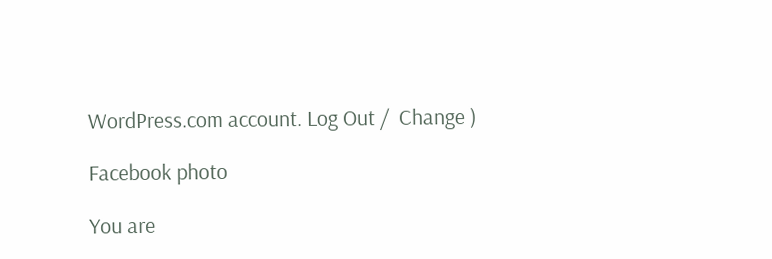WordPress.com account. Log Out /  Change )

Facebook photo

You are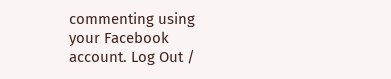commenting using your Facebook account. Log Out /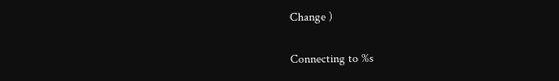Change )

Connecting to %s